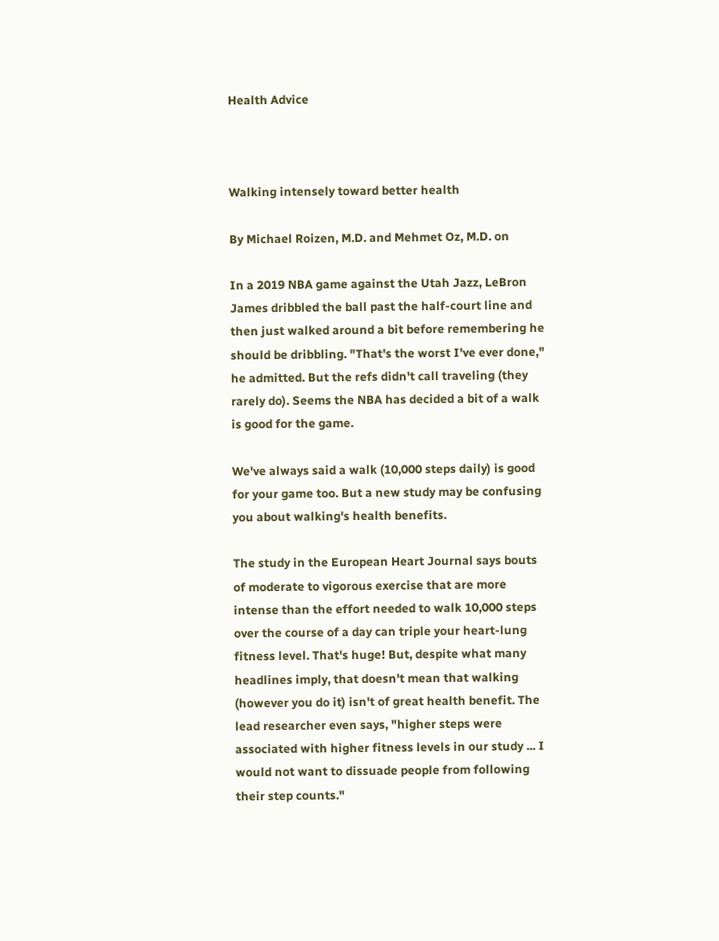Health Advice



Walking intensely toward better health

By Michael Roizen, M.D. and Mehmet Oz, M.D. on

In a 2019 NBA game against the Utah Jazz, LeBron James dribbled the ball past the half-court line and then just walked around a bit before remembering he should be dribbling. "That's the worst I've ever done," he admitted. But the refs didn't call traveling (they rarely do). Seems the NBA has decided a bit of a walk is good for the game.

We've always said a walk (10,000 steps daily) is good for your game too. But a new study may be confusing you about walking's health benefits.

The study in the European Heart Journal says bouts of moderate to vigorous exercise that are more intense than the effort needed to walk 10,000 steps over the course of a day can triple your heart-lung fitness level. That's huge! But, despite what many headlines imply, that doesn't mean that walking (however you do it) isn't of great health benefit. The lead researcher even says, "higher steps were associated with higher fitness levels in our study ... I would not want to dissuade people from following their step counts."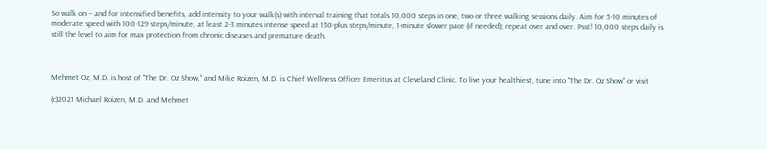So walk on -- and for intensified benefits, add intensity to your walk(s) with interval training that totals 10,000 steps in one, two or three walking sessions daily. Aim for 5-10 minutes of moderate speed with 100-129 steps/minute, at least 2-3 minutes intense speed at 130-plus steps/minute, 1-minute slower pace (if needed); repeat over and over. Psst! 10,000 steps daily is still the level to aim for max protection from chronic diseases and premature death.



Mehmet Oz, M.D. is host of "The Dr. Oz Show," and Mike Roizen, M.D. is Chief Wellness Officer Emeritus at Cleveland Clinic. To live your healthiest, tune into "The Dr. Oz Show" or visit

(c)2021 Michael Roizen, M.D. and Mehmet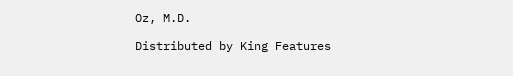Oz, M.D.

Distributed by King Features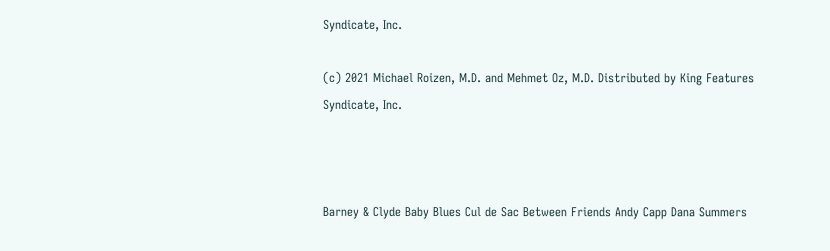Syndicate, Inc.

(c) 2021 Michael Roizen, M.D. and Mehmet Oz, M.D. Distributed by King Features Syndicate, Inc.



Barney & Clyde Baby Blues Cul de Sac Between Friends Andy Capp Dana Summers